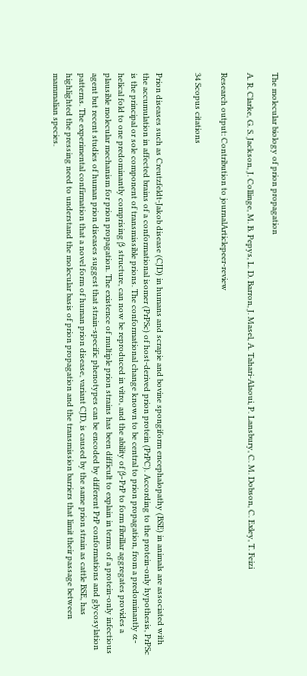The molecular biology of prion propagation

A. R. Clarke, G. S. Jackson, J. Collinge, M. B. Pepys, L. D. Barron, J. Masel, A. Tahari-Alaoui, P. Lansbury, C. M. Dobson, C. Exley, T. Feizi

Research output: Contribution to journalArticlepeer-review

34 Scopus citations


Prion diseases such as Creutzfeldt-Jakob disease (CJD) in humans and scrapie and bovine spongiform encephalopathy (BSE) in animals are associated with the accumulation in affected brains of a conformational isomer (PrPSc) of host-derived prion protein (PrPC). According to the protein-only hypothesis, PrPSc is the principal or sole component of transmissible prions. The conformational change known to be central to prion propagation, from a predominantly α-helical fold to one predominantly comprising β structure, can now be reproduced in vitro, and the ability of β-PrP to form fibrillar aggregates provides a plausible molecular mechanism for prion propagation. The existence of multiple prion strains has been difficult to explain in terms of a protein-only infectious agent but recent studies of human prion diseases suggest that strain-specific phenotypes can be encoded by different PrP conformations and glycosylation patterns. The experimental confirmation that a novel form of human prion disease, variant CJD, is caused by the same prion strain as cattle BSE, has highlighted the pressing need to understand the molecular basis of prion propagation and the transmission barriers that limit their passage between mammalian species.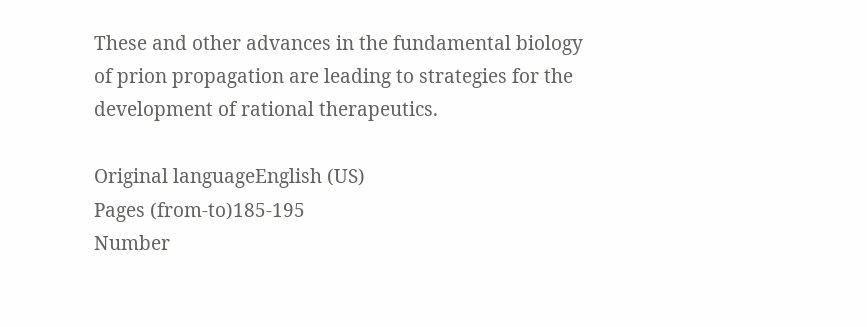These and other advances in the fundamental biology of prion propagation are leading to strategies for the development of rational therapeutics.

Original languageEnglish (US)
Pages (from-to)185-195
Number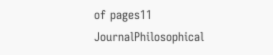of pages11
JournalPhilosophical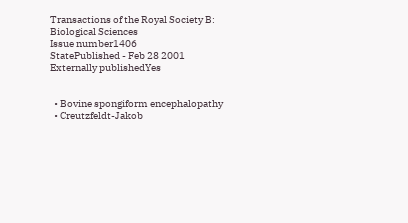Transactions of the Royal Society B: Biological Sciences
Issue number1406
StatePublished - Feb 28 2001
Externally publishedYes


  • Bovine spongiform encephalopathy
  • Creutzfeldt-Jakob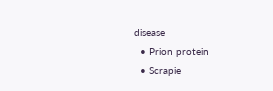disease
  • Prion protein
  • Scrapie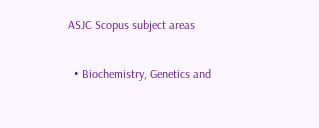ASJC Scopus subject areas

  • Biochemistry, Genetics and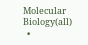Molecular Biology(all)
  •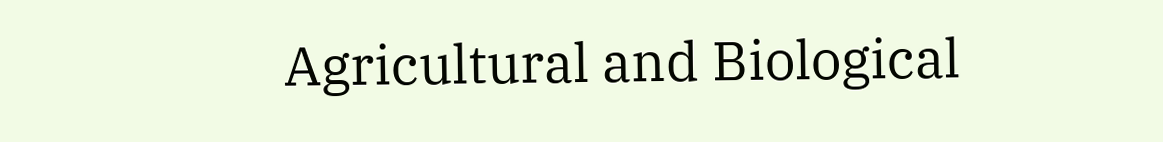Agricultural and Biological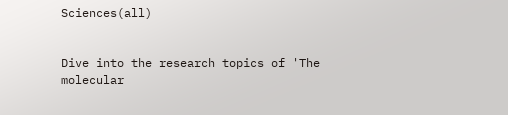Sciences(all)


Dive into the research topics of 'The molecular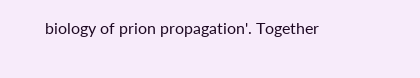biology of prion propagation'. Together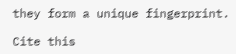they form a unique fingerprint.

Cite this